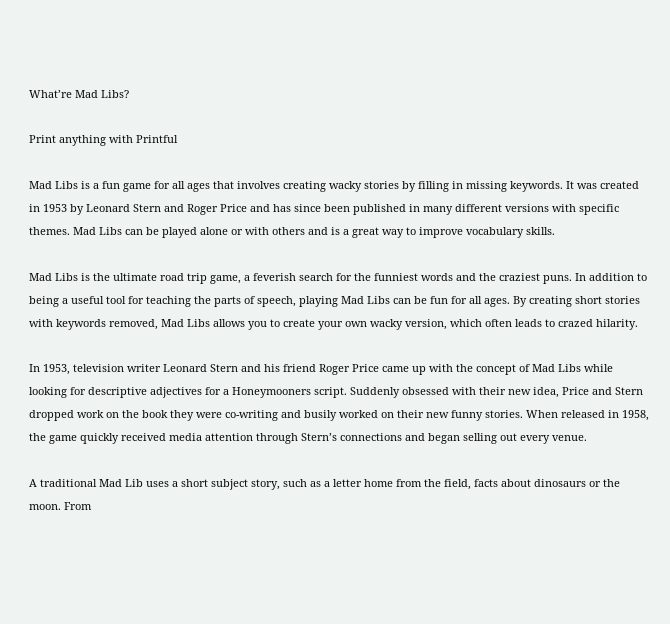What’re Mad Libs?

Print anything with Printful

Mad Libs is a fun game for all ages that involves creating wacky stories by filling in missing keywords. It was created in 1953 by Leonard Stern and Roger Price and has since been published in many different versions with specific themes. Mad Libs can be played alone or with others and is a great way to improve vocabulary skills.

Mad Libs is the ultimate road trip game, a feverish search for the funniest words and the craziest puns. In addition to being a useful tool for teaching the parts of speech, playing Mad Libs can be fun for all ages. By creating short stories with keywords removed, Mad Libs allows you to create your own wacky version, which often leads to crazed hilarity.

In 1953, television writer Leonard Stern and his friend Roger Price came up with the concept of Mad Libs while looking for descriptive adjectives for a Honeymooners script. Suddenly obsessed with their new idea, Price and Stern dropped work on the book they were co-writing and busily worked on their new funny stories. When released in 1958, the game quickly received media attention through Stern’s connections and began selling out every venue.

A traditional Mad Lib uses a short subject story, such as a letter home from the field, facts about dinosaurs or the moon. From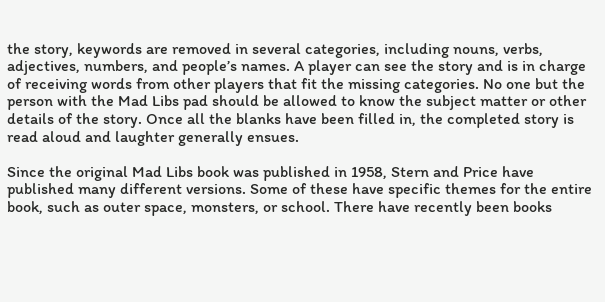the story, keywords are removed in several categories, including nouns, verbs, adjectives, numbers, and people’s names. A player can see the story and is in charge of receiving words from other players that fit the missing categories. No one but the person with the Mad Libs pad should be allowed to know the subject matter or other details of the story. Once all the blanks have been filled in, the completed story is read aloud and laughter generally ensues.

Since the original Mad Libs book was published in 1958, Stern and Price have published many different versions. Some of these have specific themes for the entire book, such as outer space, monsters, or school. There have recently been books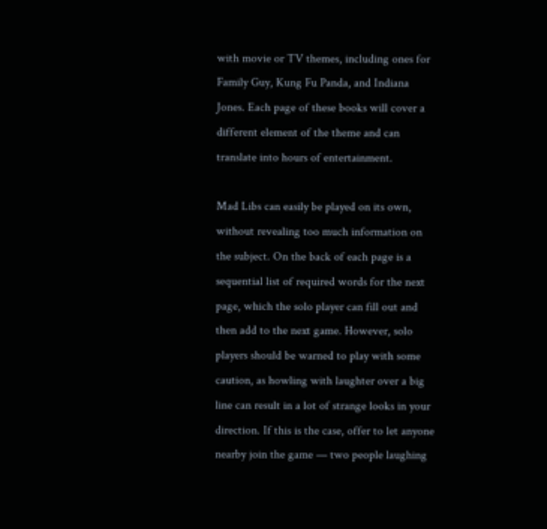with movie or TV themes, including ones for Family Guy, Kung Fu Panda, and Indiana Jones. Each page of these books will cover a different element of the theme and can translate into hours of entertainment.

Mad Libs can easily be played on its own, without revealing too much information on the subject. On the back of each page is a sequential list of required words for the next page, which the solo player can fill out and then add to the next game. However, solo players should be warned to play with some caution, as howling with laughter over a big line can result in a lot of strange looks in your direction. If this is the case, offer to let anyone nearby join the game — two people laughing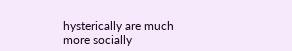hysterically are much more socially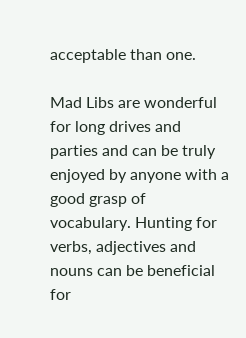acceptable than one.

Mad Libs are wonderful for long drives and parties and can be truly enjoyed by anyone with a good grasp of vocabulary. Hunting for verbs, adjectives and nouns can be beneficial for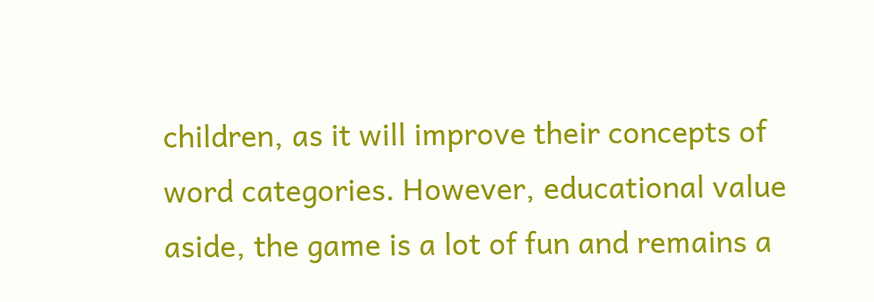children, as it will improve their concepts of word categories. However, educational value aside, the game is a lot of fun and remains a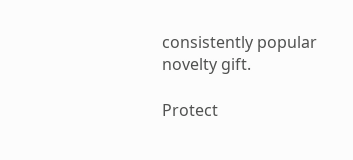consistently popular novelty gift.

Protect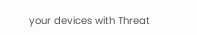your devices with Threat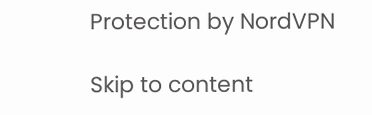Protection by NordVPN

Skip to content